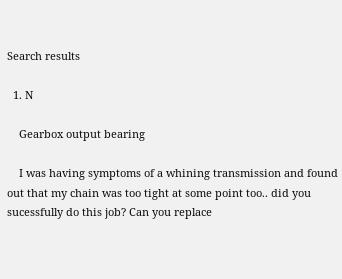Search results

  1. N

    Gearbox output bearing

    I was having symptoms of a whining transmission and found out that my chain was too tight at some point too.. did you sucessfully do this job? Can you replace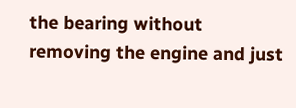the bearing without removing the engine and just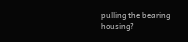pulling the bearing housing?